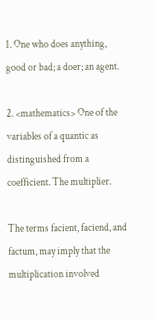1. One who does anything, good or bad; a doer; an agent.

2. <mathematics> One of the variables of a quantic as distinguished from a coefficient. The multiplier.

The terms facient, faciend, and factum, may imply that the multiplication involved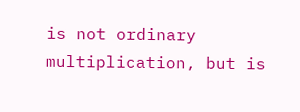is not ordinary multiplication, but is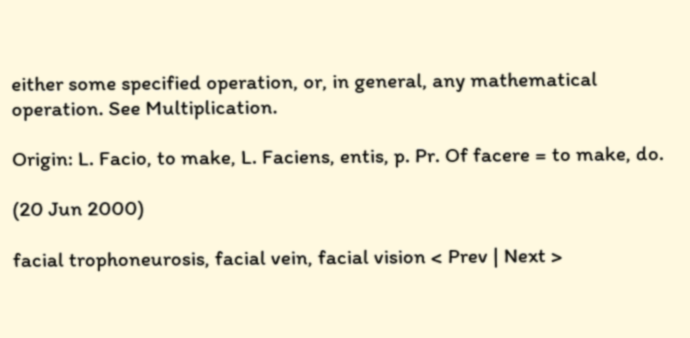either some specified operation, or, in general, any mathematical operation. See Multiplication.

Origin: L. Facio, to make, L. Faciens, entis, p. Pr. Of facere = to make, do.

(20 Jun 2000)

facial trophoneurosis, facial vein, facial vision < Prev | Next >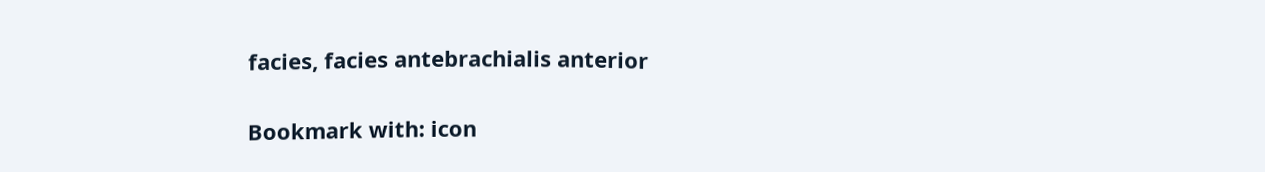facies, facies antebrachialis anterior

Bookmark with: icon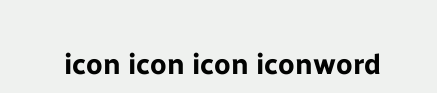icon icon icon iconword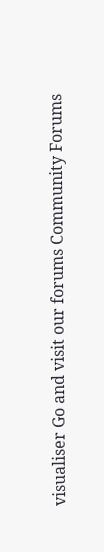visualiser Go and visit our forums Community Forums